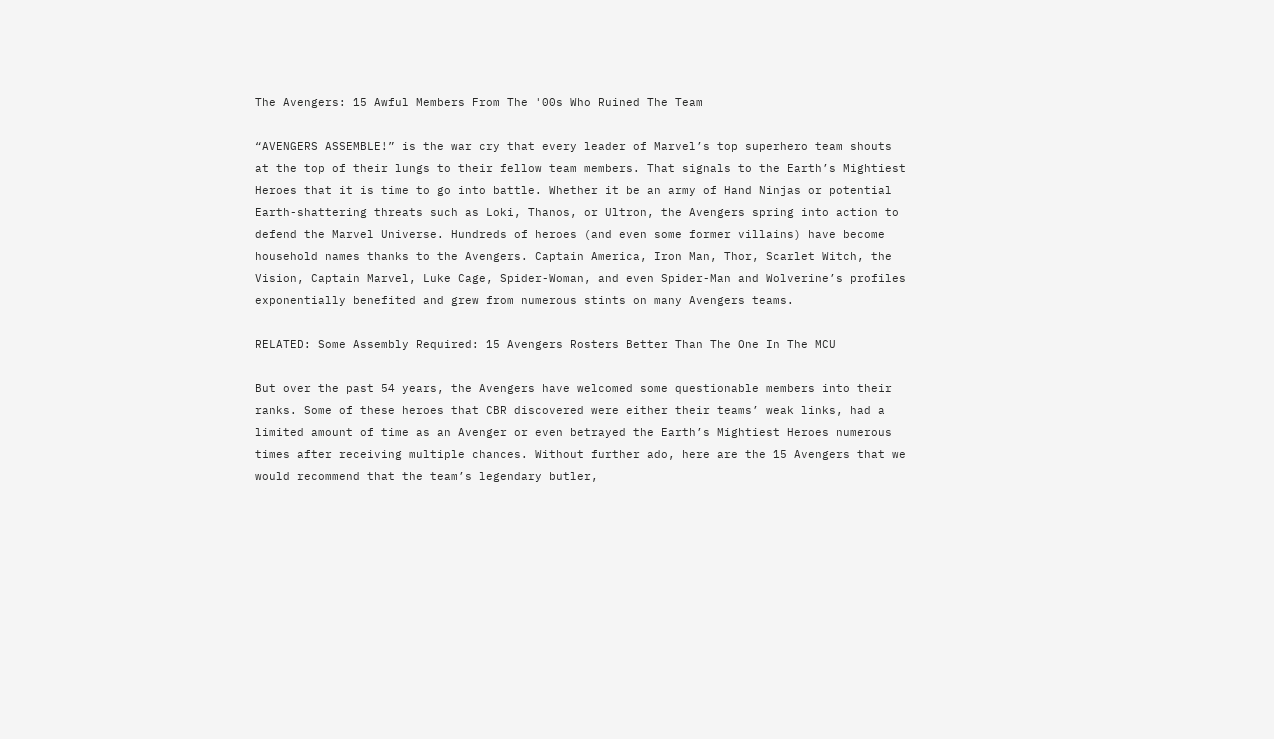The Avengers: 15 Awful Members From The '00s Who Ruined The Team

“AVENGERS ASSEMBLE!” is the war cry that every leader of Marvel’s top superhero team shouts at the top of their lungs to their fellow team members. That signals to the Earth’s Mightiest Heroes that it is time to go into battle. Whether it be an army of Hand Ninjas or potential Earth-shattering threats such as Loki, Thanos, or Ultron, the Avengers spring into action to defend the Marvel Universe. Hundreds of heroes (and even some former villains) have become household names thanks to the Avengers. Captain America, Iron Man, Thor, Scarlet Witch, the Vision, Captain Marvel, Luke Cage, Spider-Woman, and even Spider-Man and Wolverine’s profiles exponentially benefited and grew from numerous stints on many Avengers teams.

RELATED: Some Assembly Required: 15 Avengers Rosters Better Than The One In The MCU

But over the past 54 years, the Avengers have welcomed some questionable members into their ranks. Some of these heroes that CBR discovered were either their teams’ weak links, had a limited amount of time as an Avenger or even betrayed the Earth’s Mightiest Heroes numerous times after receiving multiple chances. Without further ado, here are the 15 Avengers that we would recommend that the team’s legendary butler,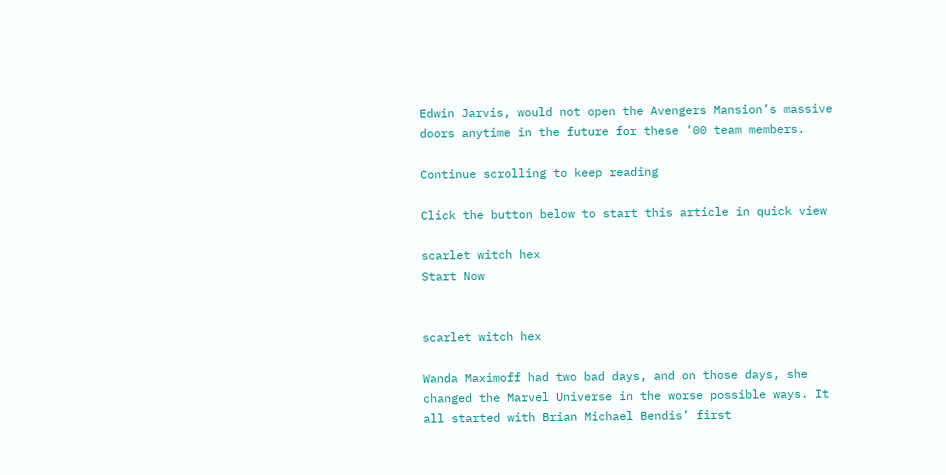Edwin Jarvis, would not open the Avengers Mansion’s massive doors anytime in the future for these ’00 team members.

Continue scrolling to keep reading

Click the button below to start this article in quick view

scarlet witch hex
Start Now


scarlet witch hex

Wanda Maximoff had two bad days, and on those days, she changed the Marvel Universe in the worse possible ways. It all started with Brian Michael Bendis’ first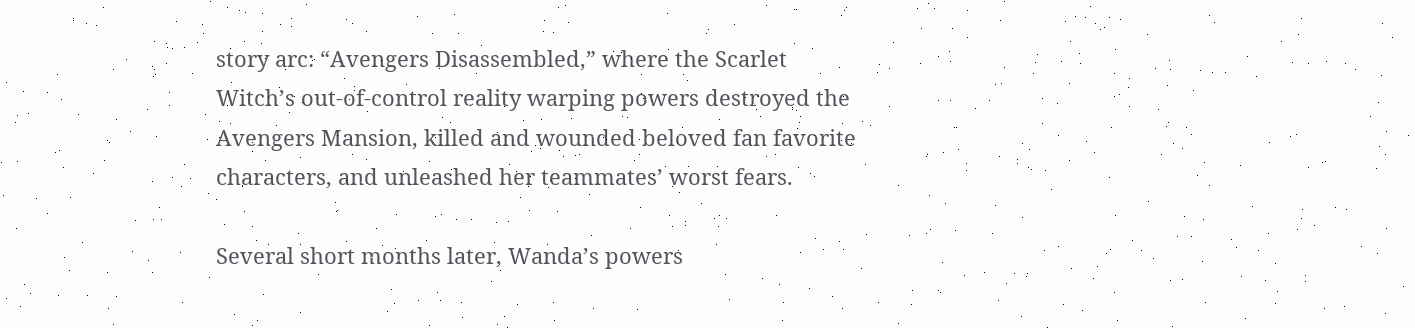story arc: “Avengers Disassembled,” where the Scarlet Witch’s out-of-control reality warping powers destroyed the Avengers Mansion, killed and wounded beloved fan favorite characters, and unleashed her teammates’ worst fears.

Several short months later, Wanda’s powers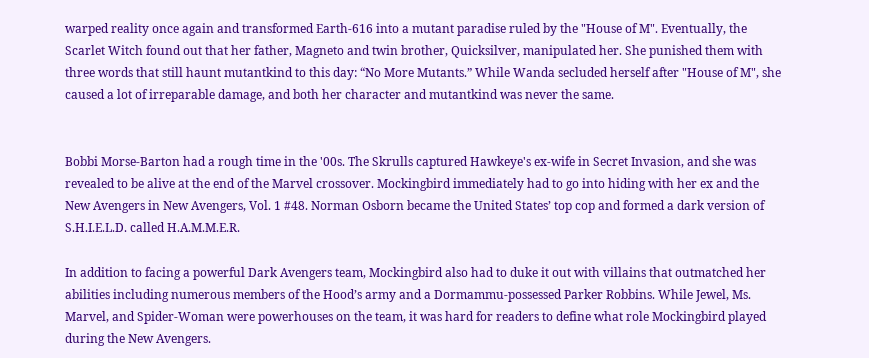warped reality once again and transformed Earth-616 into a mutant paradise ruled by the "House of M". Eventually, the Scarlet Witch found out that her father, Magneto and twin brother, Quicksilver, manipulated her. She punished them with three words that still haunt mutantkind to this day: “No More Mutants.” While Wanda secluded herself after "House of M", she caused a lot of irreparable damage, and both her character and mutantkind was never the same.


Bobbi Morse-Barton had a rough time in the '00s. The Skrulls captured Hawkeye's ex-wife in Secret Invasion, and she was revealed to be alive at the end of the Marvel crossover. Mockingbird immediately had to go into hiding with her ex and the New Avengers in New Avengers, Vol. 1 #48. Norman Osborn became the United States’ top cop and formed a dark version of S.H.I.E.L.D. called H.A.M.M.E.R.

In addition to facing a powerful Dark Avengers team, Mockingbird also had to duke it out with villains that outmatched her abilities including numerous members of the Hood’s army and a Dormammu-possessed Parker Robbins. While Jewel, Ms. Marvel, and Spider-Woman were powerhouses on the team, it was hard for readers to define what role Mockingbird played during the New Avengers.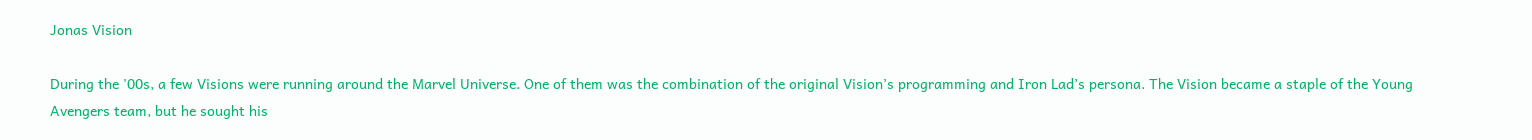Jonas Vision

During the '00s, a few Visions were running around the Marvel Universe. One of them was the combination of the original Vision’s programming and Iron Lad’s persona. The Vision became a staple of the Young Avengers team, but he sought his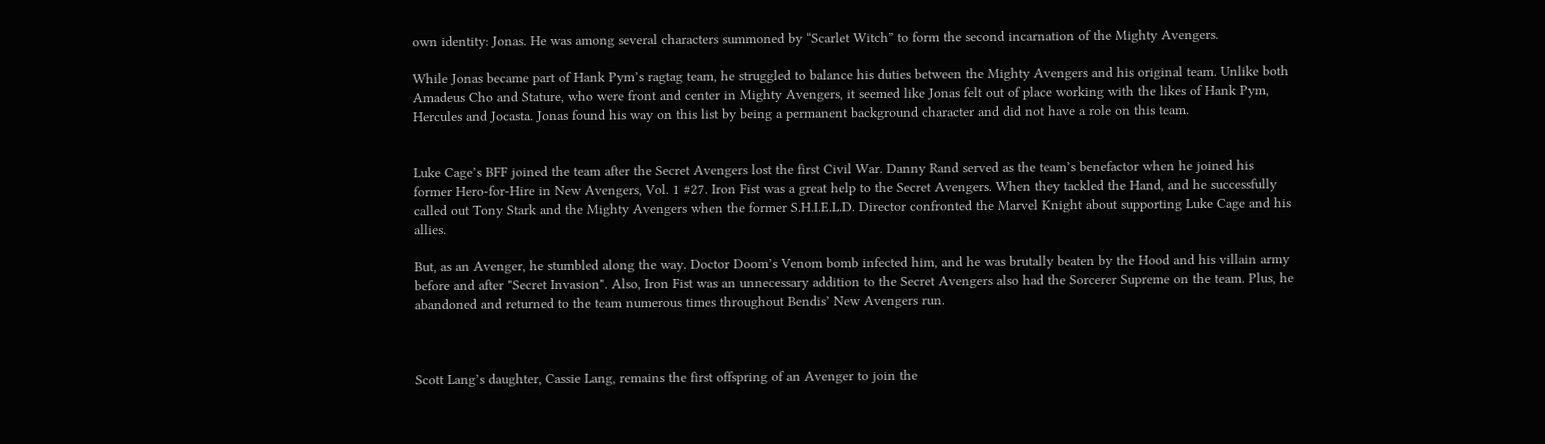own identity: Jonas. He was among several characters summoned by “Scarlet Witch” to form the second incarnation of the Mighty Avengers.

While Jonas became part of Hank Pym’s ragtag team, he struggled to balance his duties between the Mighty Avengers and his original team. Unlike both Amadeus Cho and Stature, who were front and center in Mighty Avengers, it seemed like Jonas felt out of place working with the likes of Hank Pym, Hercules and Jocasta. Jonas found his way on this list by being a permanent background character and did not have a role on this team.


Luke Cage’s BFF joined the team after the Secret Avengers lost the first Civil War. Danny Rand served as the team’s benefactor when he joined his former Hero-for-Hire in New Avengers, Vol. 1 #27. Iron Fist was a great help to the Secret Avengers. When they tackled the Hand, and he successfully called out Tony Stark and the Mighty Avengers when the former S.H.I.E.L.D. Director confronted the Marvel Knight about supporting Luke Cage and his allies.

But, as an Avenger, he stumbled along the way. Doctor Doom’s Venom bomb infected him, and he was brutally beaten by the Hood and his villain army before and after "Secret Invasion". Also, Iron Fist was an unnecessary addition to the Secret Avengers also had the Sorcerer Supreme on the team. Plus, he abandoned and returned to the team numerous times throughout Bendis’ New Avengers run.



Scott Lang’s daughter, Cassie Lang, remains the first offspring of an Avenger to join the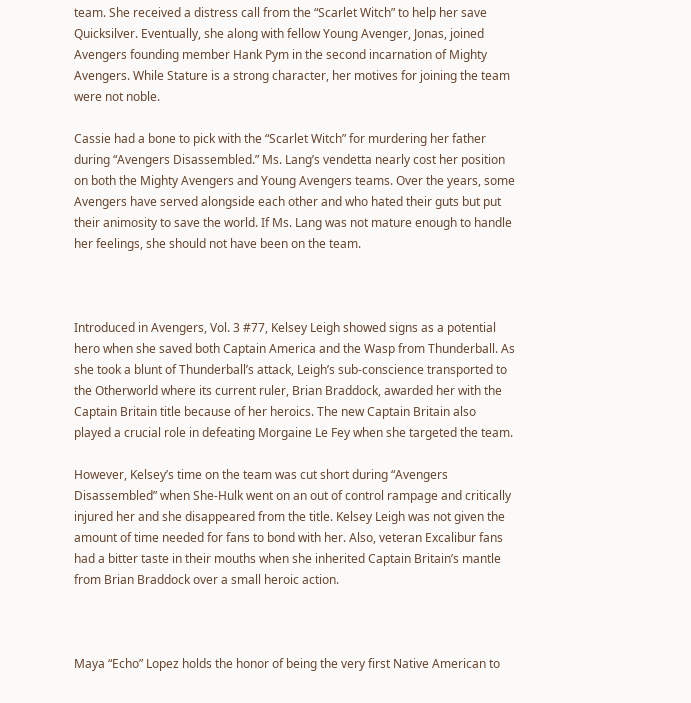team. She received a distress call from the “Scarlet Witch” to help her save Quicksilver. Eventually, she along with fellow Young Avenger, Jonas, joined Avengers founding member Hank Pym in the second incarnation of Mighty Avengers. While Stature is a strong character, her motives for joining the team were not noble.

Cassie had a bone to pick with the “Scarlet Witch” for murdering her father during “Avengers Disassembled.” Ms. Lang’s vendetta nearly cost her position on both the Mighty Avengers and Young Avengers teams. Over the years, some Avengers have served alongside each other and who hated their guts but put their animosity to save the world. If Ms. Lang was not mature enough to handle her feelings, she should not have been on the team.



Introduced in Avengers, Vol. 3 #77, Kelsey Leigh showed signs as a potential hero when she saved both Captain America and the Wasp from Thunderball. As she took a blunt of Thunderball’s attack, Leigh’s sub-conscience transported to the Otherworld where its current ruler, Brian Braddock, awarded her with the Captain Britain title because of her heroics. The new Captain Britain also played a crucial role in defeating Morgaine Le Fey when she targeted the team.

However, Kelsey’s time on the team was cut short during “Avengers Disassembled” when She-Hulk went on an out of control rampage and critically injured her and she disappeared from the title. Kelsey Leigh was not given the amount of time needed for fans to bond with her. Also, veteran Excalibur fans had a bitter taste in their mouths when she inherited Captain Britain’s mantle from Brian Braddock over a small heroic action.



Maya “Echo” Lopez holds the honor of being the very first Native American to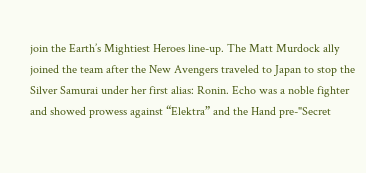join the Earth’s Mightiest Heroes line-up. The Matt Murdock ally joined the team after the New Avengers traveled to Japan to stop the Silver Samurai under her first alias: Ronin. Echo was a noble fighter and showed prowess against “Elektra” and the Hand pre-"Secret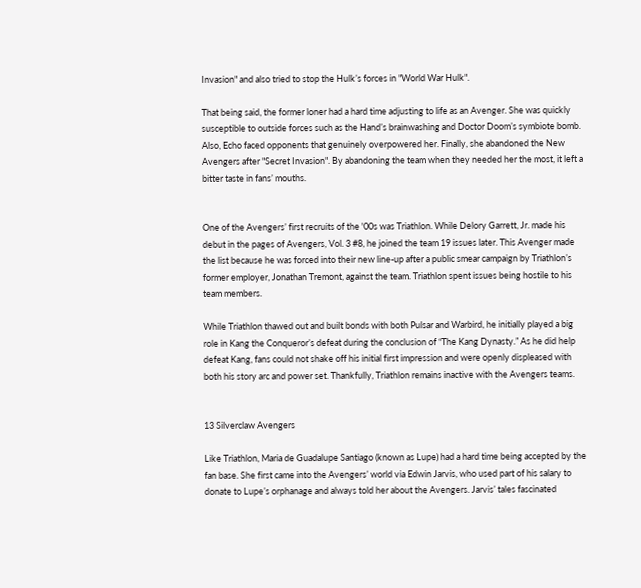Invasion" and also tried to stop the Hulk’s forces in "World War Hulk".

That being said, the former loner had a hard time adjusting to life as an Avenger. She was quickly susceptible to outside forces such as the Hand’s brainwashing and Doctor Doom’s symbiote bomb. Also, Echo faced opponents that genuinely overpowered her. Finally, she abandoned the New Avengers after "Secret Invasion". By abandoning the team when they needed her the most, it left a bitter taste in fans’ mouths.


One of the Avengers’ first recruits of the '00s was Triathlon. While Delory Garrett, Jr. made his debut in the pages of Avengers, Vol. 3 #8, he joined the team 19 issues later. This Avenger made the list because he was forced into their new line-up after a public smear campaign by Triathlon’s former employer, Jonathan Tremont, against the team. Triathlon spent issues being hostile to his team members.

While Triathlon thawed out and built bonds with both Pulsar and Warbird, he initially played a big role in Kang the Conqueror’s defeat during the conclusion of “The Kang Dynasty.” As he did help defeat Kang, fans could not shake off his initial first impression and were openly displeased with both his story arc and power set. Thankfully, Triathlon remains inactive with the Avengers teams.


13 Silverclaw Avengers

Like Triathlon, Maria de Guadalupe Santiago (known as Lupe) had a hard time being accepted by the fan base. She first came into the Avengers’ world via Edwin Jarvis, who used part of his salary to donate to Lupe’s orphanage and always told her about the Avengers. Jarvis’ tales fascinated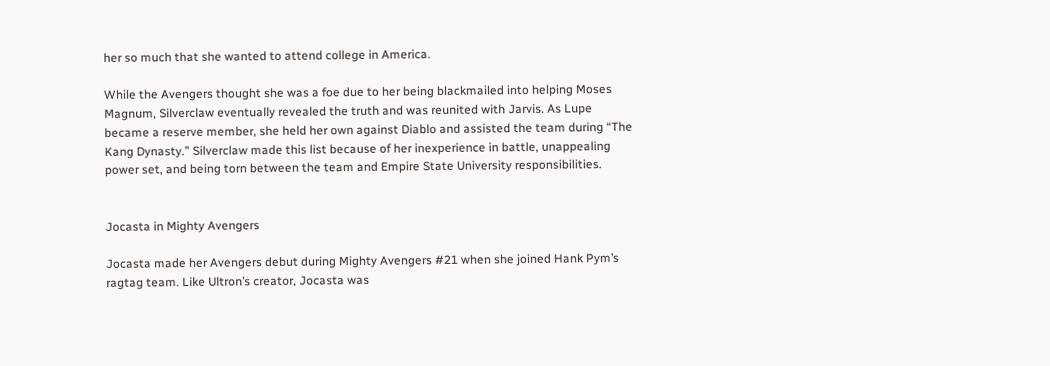her so much that she wanted to attend college in America.

While the Avengers thought she was a foe due to her being blackmailed into helping Moses Magnum, Silverclaw eventually revealed the truth and was reunited with Jarvis. As Lupe became a reserve member, she held her own against Diablo and assisted the team during “The Kang Dynasty.” Silverclaw made this list because of her inexperience in battle, unappealing power set, and being torn between the team and Empire State University responsibilities.


Jocasta in Mighty Avengers

Jocasta made her Avengers debut during Mighty Avengers #21 when she joined Hank Pym’s ragtag team. Like Ultron’s creator, Jocasta was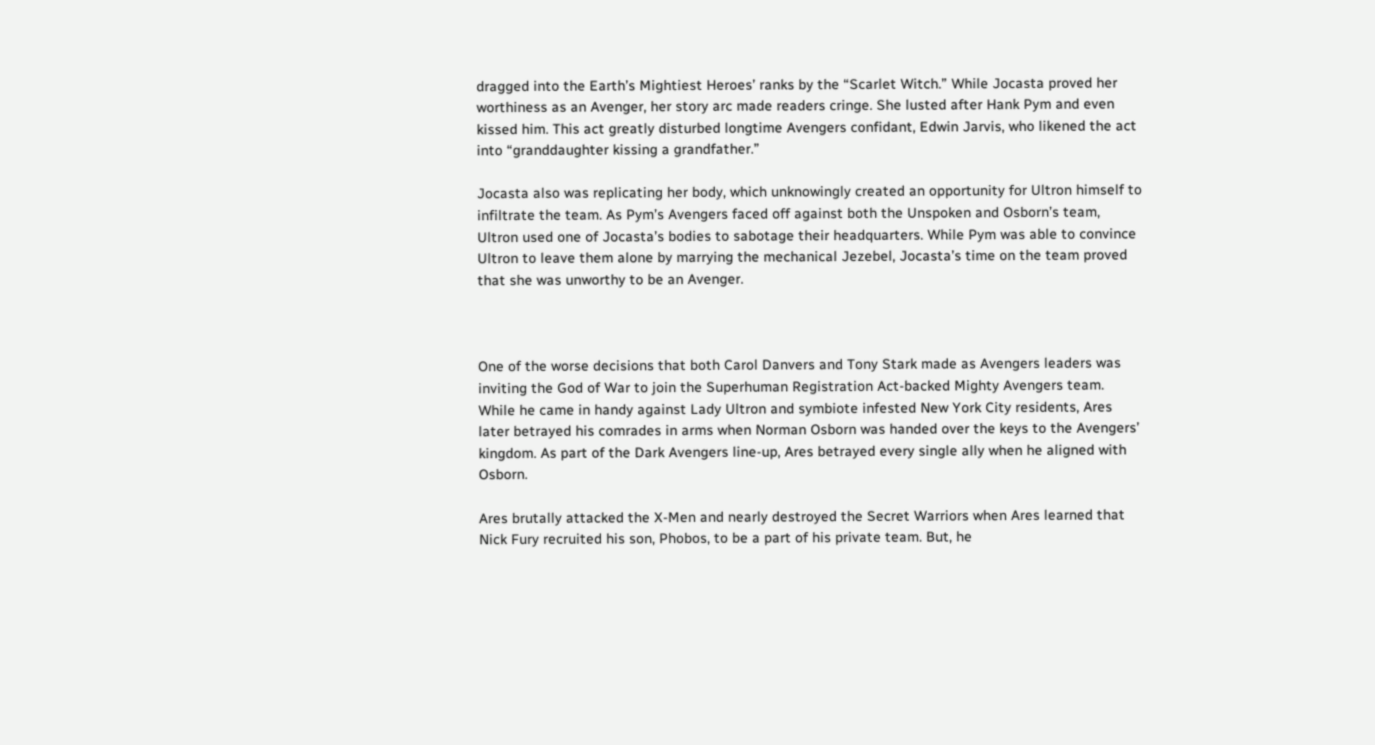dragged into the Earth’s Mightiest Heroes’ ranks by the “Scarlet Witch.” While Jocasta proved her worthiness as an Avenger, her story arc made readers cringe. She lusted after Hank Pym and even kissed him. This act greatly disturbed longtime Avengers confidant, Edwin Jarvis, who likened the act into “granddaughter kissing a grandfather.”

Jocasta also was replicating her body, which unknowingly created an opportunity for Ultron himself to infiltrate the team. As Pym’s Avengers faced off against both the Unspoken and Osborn’s team, Ultron used one of Jocasta’s bodies to sabotage their headquarters. While Pym was able to convince Ultron to leave them alone by marrying the mechanical Jezebel, Jocasta’s time on the team proved that she was unworthy to be an Avenger.



One of the worse decisions that both Carol Danvers and Tony Stark made as Avengers leaders was inviting the God of War to join the Superhuman Registration Act-backed Mighty Avengers team. While he came in handy against Lady Ultron and symbiote infested New York City residents, Ares later betrayed his comrades in arms when Norman Osborn was handed over the keys to the Avengers’ kingdom. As part of the Dark Avengers line-up, Ares betrayed every single ally when he aligned with Osborn.

Ares brutally attacked the X-Men and nearly destroyed the Secret Warriors when Ares learned that Nick Fury recruited his son, Phobos, to be a part of his private team. But, he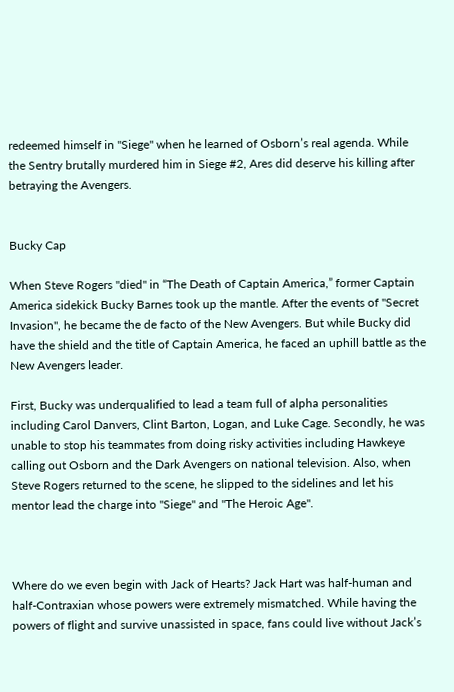redeemed himself in "Siege" when he learned of Osborn’s real agenda. While the Sentry brutally murdered him in Siege #2, Ares did deserve his killing after betraying the Avengers.


Bucky Cap

When Steve Rogers "died" in “The Death of Captain America,” former Captain America sidekick Bucky Barnes took up the mantle. After the events of "Secret Invasion", he became the de facto of the New Avengers. But while Bucky did have the shield and the title of Captain America, he faced an uphill battle as the New Avengers leader.

First, Bucky was underqualified to lead a team full of alpha personalities including Carol Danvers, Clint Barton, Logan, and Luke Cage. Secondly, he was unable to stop his teammates from doing risky activities including Hawkeye calling out Osborn and the Dark Avengers on national television. Also, when Steve Rogers returned to the scene, he slipped to the sidelines and let his mentor lead the charge into "Siege" and "The Heroic Age".



Where do we even begin with Jack of Hearts? Jack Hart was half-human and half-Contraxian whose powers were extremely mismatched. While having the powers of flight and survive unassisted in space, fans could live without Jack’s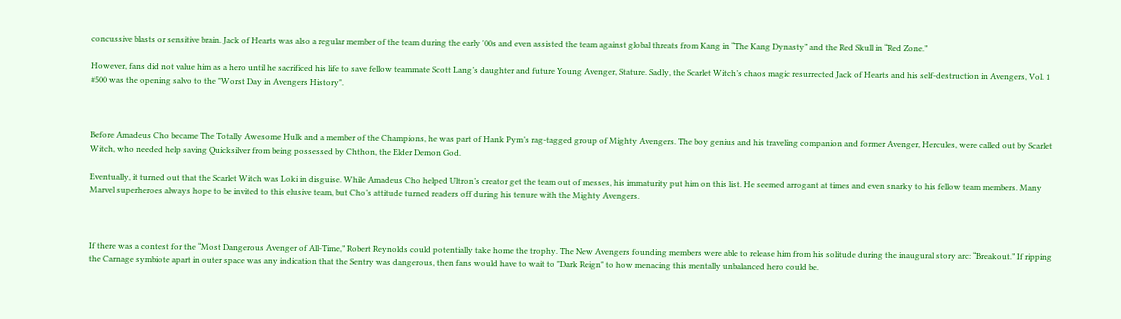concussive blasts or sensitive brain. Jack of Hearts was also a regular member of the team during the early '00s and even assisted the team against global threats from Kang in “The Kang Dynasty” and the Red Skull in “Red Zone.”

However, fans did not value him as a hero until he sacrificed his life to save fellow teammate Scott Lang’s daughter and future Young Avenger, Stature. Sadly, the Scarlet Witch’s chaos magic resurrected Jack of Hearts and his self-destruction in Avengers, Vol. 1 #500 was the opening salvo to the "Worst Day in Avengers History".



Before Amadeus Cho became The Totally Awesome Hulk and a member of the Champions, he was part of Hank Pym’s rag-tagged group of Mighty Avengers. The boy genius and his traveling companion and former Avenger, Hercules, were called out by Scarlet Witch, who needed help saving Quicksilver from being possessed by Chthon, the Elder Demon God.

Eventually, it turned out that the Scarlet Witch was Loki in disguise. While Amadeus Cho helped Ultron’s creator get the team out of messes, his immaturity put him on this list. He seemed arrogant at times and even snarky to his fellow team members. Many Marvel superheroes always hope to be invited to this elusive team, but Cho’s attitude turned readers off during his tenure with the Mighty Avengers.



If there was a contest for the “Most Dangerous Avenger of All-Time,” Robert Reynolds could potentially take home the trophy. The New Avengers founding members were able to release him from his solitude during the inaugural story arc: “Breakout.” If ripping the Carnage symbiote apart in outer space was any indication that the Sentry was dangerous, then fans would have to wait to "Dark Reign" to how menacing this mentally unbalanced hero could be.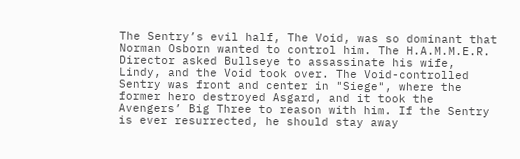The Sentry’s evil half, The Void, was so dominant that Norman Osborn wanted to control him. The H.A.M.M.E.R. Director asked Bullseye to assassinate his wife, Lindy, and the Void took over. The Void-controlled Sentry was front and center in "Siege", where the former hero destroyed Asgard, and it took the Avengers’ Big Three to reason with him. If the Sentry is ever resurrected, he should stay away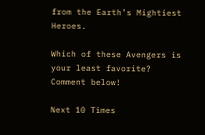from the Earth’s Mightiest Heroes.

Which of these Avengers is your least favorite? Comment below!

Next 10 Times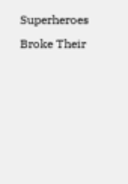Superheroes Broke Their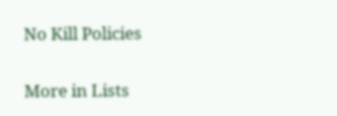No Kill Policies

More in Lists